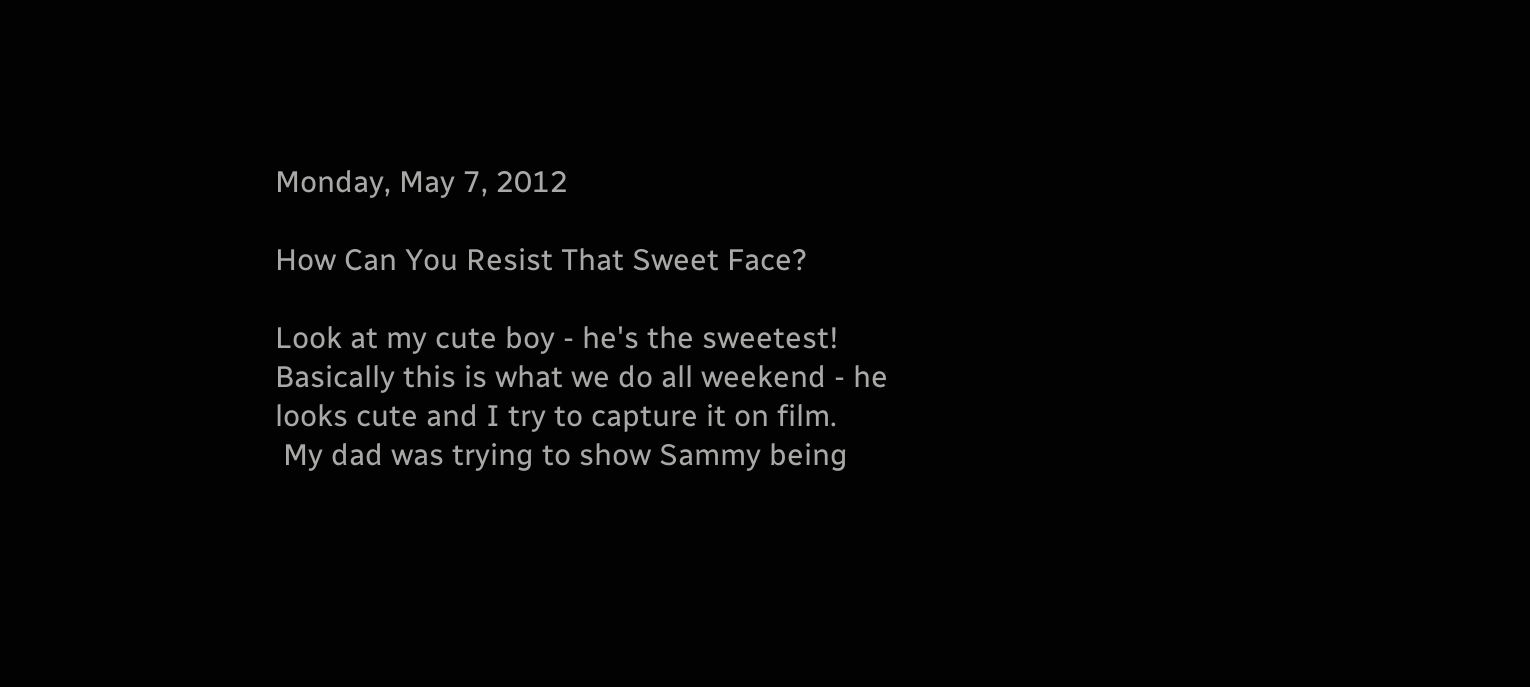Monday, May 7, 2012

How Can You Resist That Sweet Face?

Look at my cute boy - he's the sweetest! Basically this is what we do all weekend - he looks cute and I try to capture it on film.
 My dad was trying to show Sammy being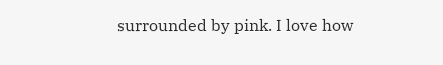surrounded by pink. I love how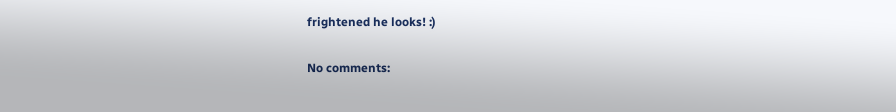frightened he looks! :)

No comments: